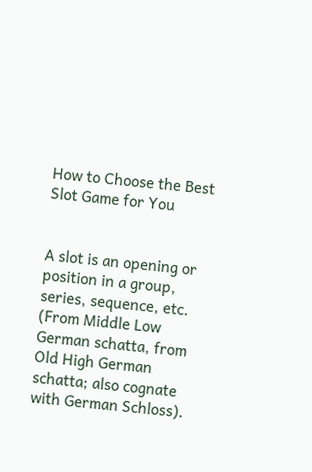How to Choose the Best Slot Game for You


A slot is an opening or position in a group, series, sequence, etc. (From Middle Low German schatta, from Old High German schatta; also cognate with German Schloss).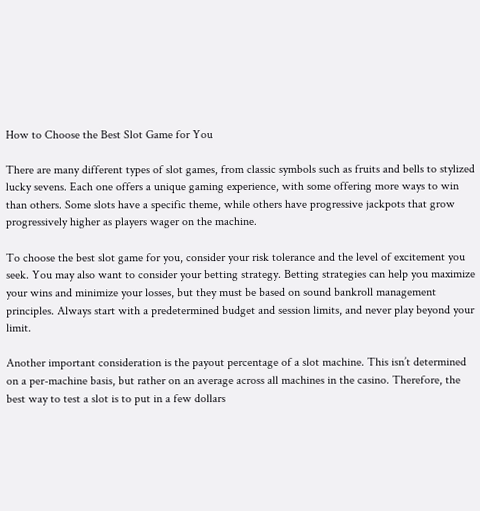How to Choose the Best Slot Game for You

There are many different types of slot games, from classic symbols such as fruits and bells to stylized lucky sevens. Each one offers a unique gaming experience, with some offering more ways to win than others. Some slots have a specific theme, while others have progressive jackpots that grow progressively higher as players wager on the machine.

To choose the best slot game for you, consider your risk tolerance and the level of excitement you seek. You may also want to consider your betting strategy. Betting strategies can help you maximize your wins and minimize your losses, but they must be based on sound bankroll management principles. Always start with a predetermined budget and session limits, and never play beyond your limit.

Another important consideration is the payout percentage of a slot machine. This isn’t determined on a per-machine basis, but rather on an average across all machines in the casino. Therefore, the best way to test a slot is to put in a few dollars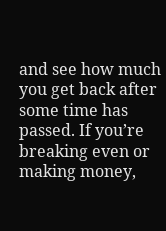and see how much you get back after some time has passed. If you’re breaking even or making money,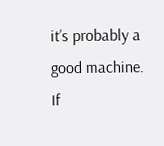it’s probably a good machine. If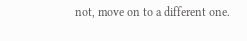not, move on to a different one.